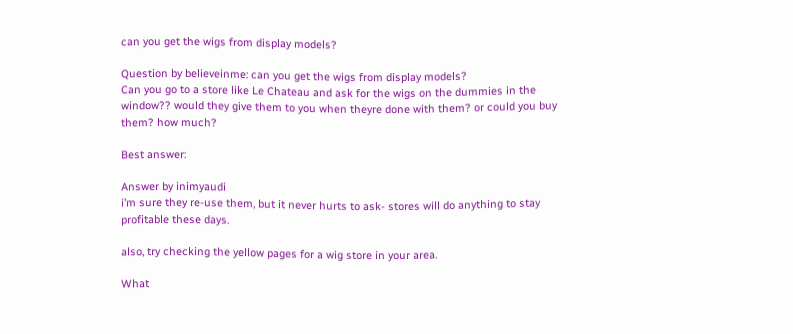can you get the wigs from display models?

Question by believeinme: can you get the wigs from display models?
Can you go to a store like Le Chateau and ask for the wigs on the dummies in the window?? would they give them to you when theyre done with them? or could you buy them? how much?

Best answer:

Answer by inimyaudi
i’m sure they re-use them, but it never hurts to ask- stores will do anything to stay profitable these days.

also, try checking the yellow pages for a wig store in your area.

What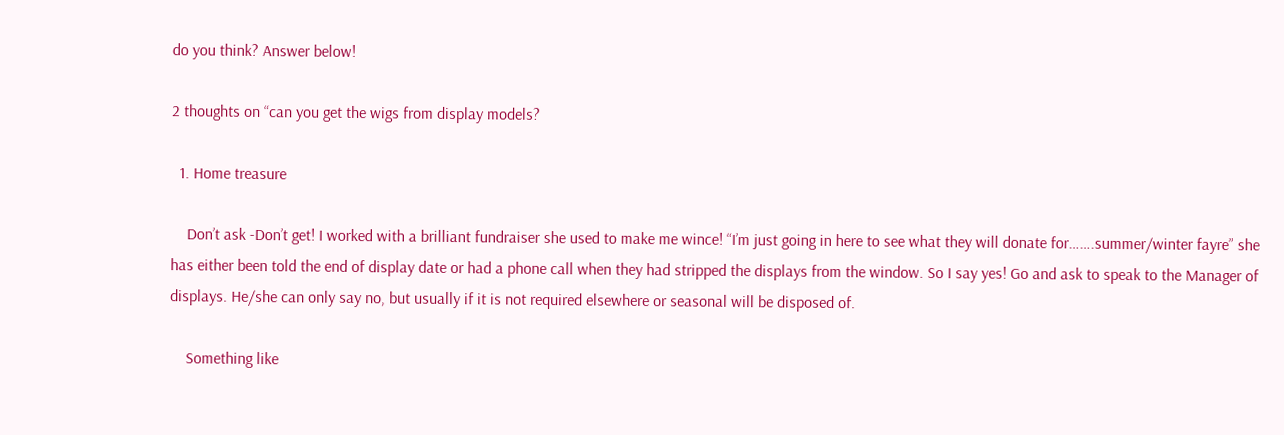do you think? Answer below!

2 thoughts on “can you get the wigs from display models?

  1. Home treasure

    Don’t ask -Don’t get! I worked with a brilliant fundraiser she used to make me wince! “I’m just going in here to see what they will donate for…….summer/winter fayre” she has either been told the end of display date or had a phone call when they had stripped the displays from the window. So I say yes! Go and ask to speak to the Manager of displays. He/she can only say no, but usually if it is not required elsewhere or seasonal will be disposed of.

    Something like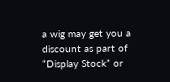a wig may get you a discount as part of “Display Stock” or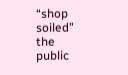“shop soiled” the public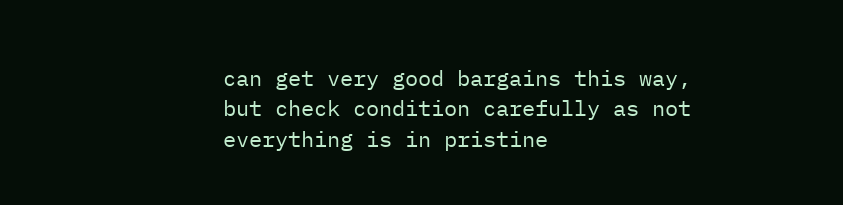can get very good bargains this way, but check condition carefully as not everything is in pristine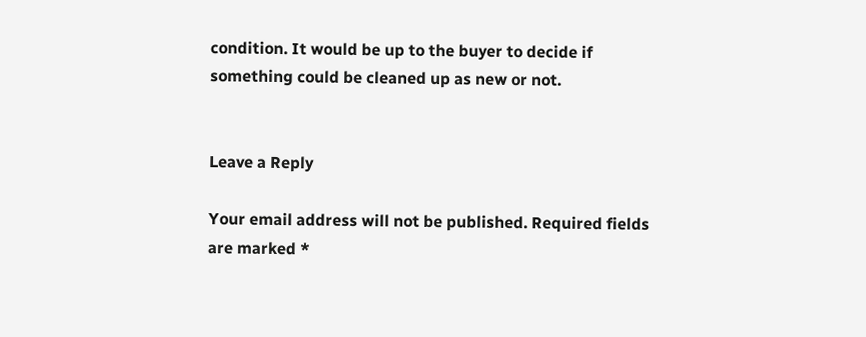condition. It would be up to the buyer to decide if something could be cleaned up as new or not.


Leave a Reply

Your email address will not be published. Required fields are marked *